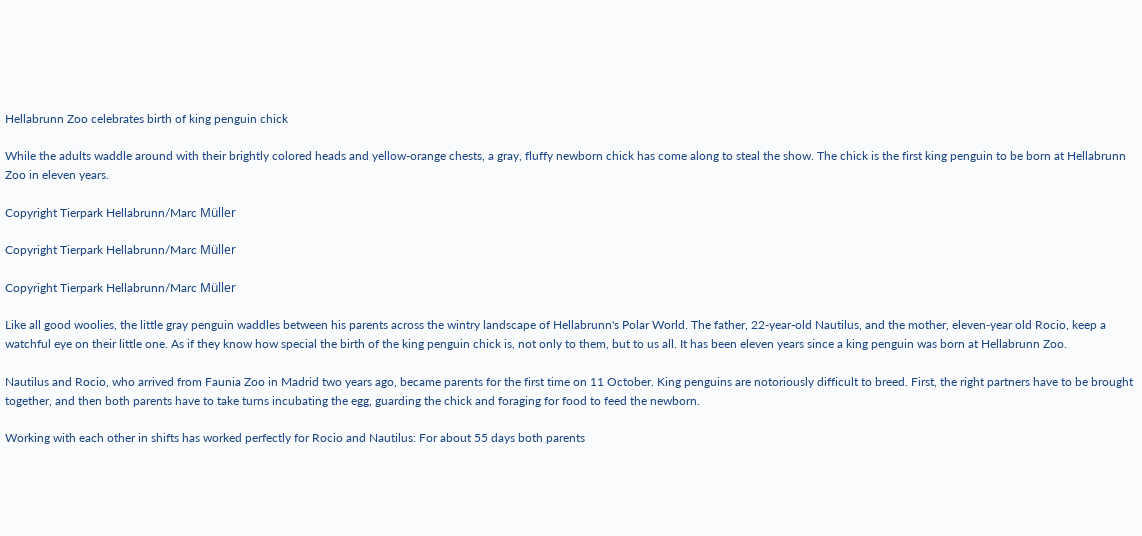Hellabrunn Zoo celebrates birth of king penguin chick

While the adults waddle around with their brightly colored heads and yellow-orange chests, a gray, fluffy newborn chick has come along to steal the show. The chick is the first king penguin to be born at Hellabrunn Zoo in eleven years.

Copyright Tierpark Hellabrunn/Marc Müller

Copyright Tierpark Hellabrunn/Marc Müller

Copyright Tierpark Hellabrunn/Marc Müller

Like all good woolies, the little gray penguin waddles between his parents across the wintry landscape of Hellabrunn's Polar World. The father, 22-year-old Nautilus, and the mother, eleven-year old Rocio, keep a watchful eye on their little one. As if they know how special the birth of the king penguin chick is, not only to them, but to us all. It has been eleven years since a king penguin was born at Hellabrunn Zoo.

Nautilus and Rocio, who arrived from Faunia Zoo in Madrid two years ago, became parents for the first time on 11 October. King penguins are notoriously difficult to breed. First, the right partners have to be brought together, and then both parents have to take turns incubating the egg, guarding the chick and foraging for food to feed the newborn.

Working with each other in shifts has worked perfectly for Rocio and Nautilus: For about 55 days both parents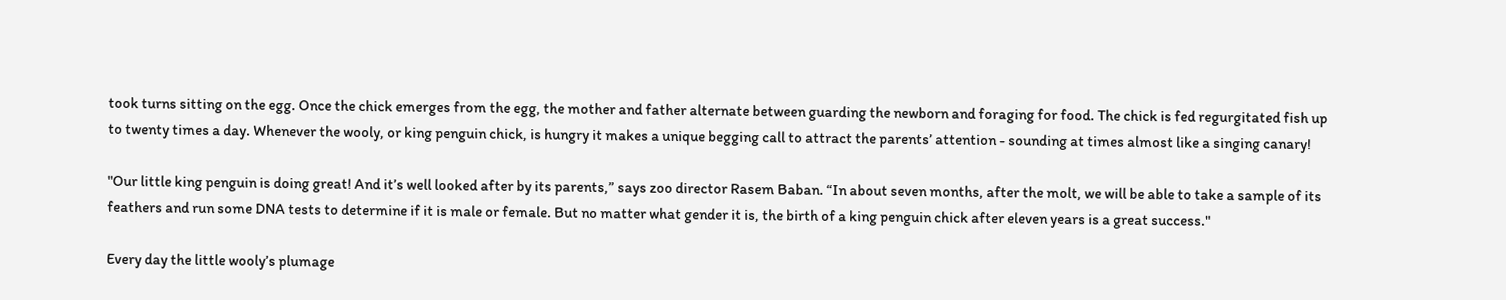took turns sitting on the egg. Once the chick emerges from the egg, the mother and father alternate between guarding the newborn and foraging for food. The chick is fed regurgitated fish up to twenty times a day. Whenever the wooly, or king penguin chick, is hungry it makes a unique begging call to attract the parents’ attention - sounding at times almost like a singing canary!

"Our little king penguin is doing great! And it’s well looked after by its parents,” says zoo director Rasem Baban. “In about seven months, after the molt, we will be able to take a sample of its feathers and run some DNA tests to determine if it is male or female. But no matter what gender it is, the birth of a king penguin chick after eleven years is a great success."

Every day the little wooly’s plumage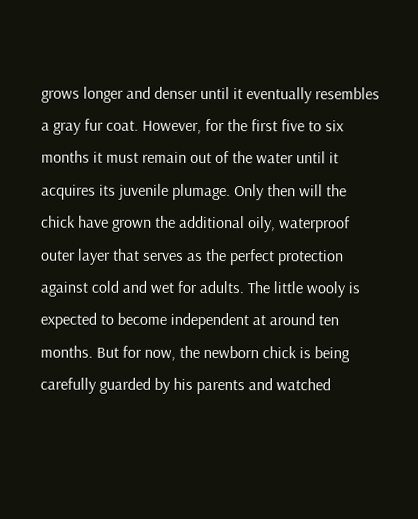grows longer and denser until it eventually resembles a gray fur coat. However, for the first five to six months it must remain out of the water until it acquires its juvenile plumage. Only then will the chick have grown the additional oily, waterproof outer layer that serves as the perfect protection against cold and wet for adults. The little wooly is expected to become independent at around ten months. But for now, the newborn chick is being carefully guarded by his parents and watched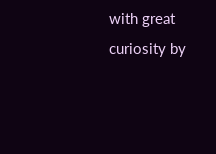with great curiosity by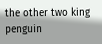the other two king penguin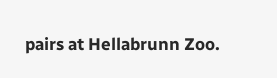pairs at Hellabrunn Zoo.